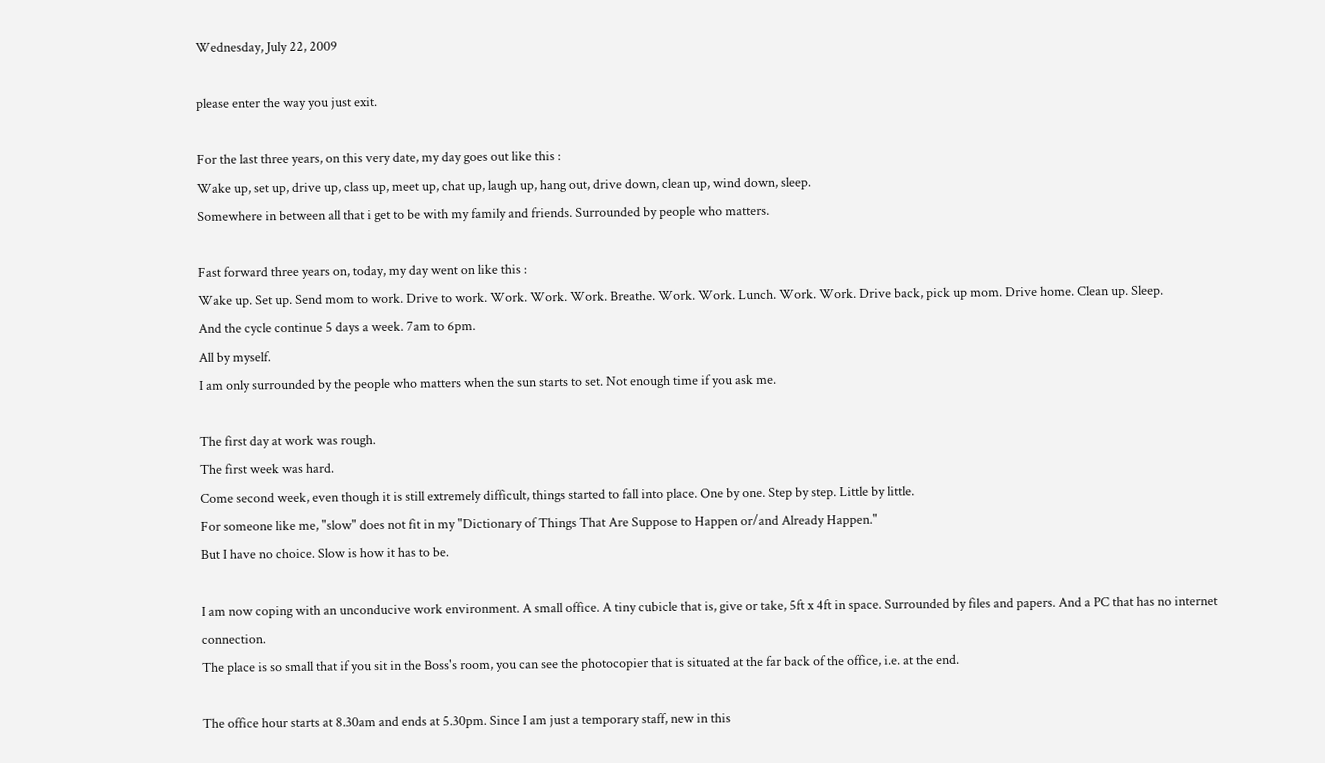Wednesday, July 22, 2009

please enter the way you just exit.

For the last three years, on this very date, my day goes out like this :
Wake up, set up, drive up, class up, meet up, chat up, laugh up, hang out, drive down, clean up, wind down, sleep.
Somewhere in between all that i get to be with my family and friends. Surrounded by people who matters.

Fast forward three years on, today, my day went on like this :
Wake up. Set up. Send mom to work. Drive to work. Work. Work. Work. Breathe. Work. Work. Lunch. Work. Work. Drive back, pick up mom. Drive home. Clean up. Sleep.
And the cycle continue 5 days a week. 7am to 6pm.
All by myself.
I am only surrounded by the people who matters when the sun starts to set. Not enough time if you ask me.

The first day at work was rough.
The first week was hard.
Come second week, even though it is still extremely difficult, things started to fall into place. One by one. Step by step. Little by little.
For someone like me, "slow" does not fit in my "Dictionary of Things That Are Suppose to Happen or/and Already Happen."
But I have no choice. Slow is how it has to be.

I am now coping with an unconducive work environment. A small office. A tiny cubicle that is, give or take, 5ft x 4ft in space. Surrounded by files and papers. And a PC that has no internet connection.
The place is so small that if you sit in the Boss's room, you can see the photocopier that is situated at the far back of the office, i.e. at the end.

The office hour starts at 8.30am and ends at 5.30pm. Since I am just a temporary staff, new in this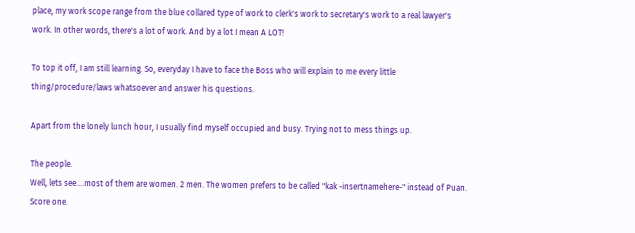place, my work scope range from the blue collared type of work to clerk's work to secretary's work to a real lawyer's work. In other words, there's a lot of work. And by a lot I mean A LOT!

To top it off, I am still learning. So, everyday I have to face the Boss who will explain to me every little thing/procedure/laws whatsoever and answer his questions.

Apart from the lonely lunch hour, I usually find myself occupied and busy. Trying not to mess things up.

The people.
Well, lets see....most of them are women. 2 men. The women prefers to be called "kak -insertnamehere-" instead of Puan. Score one.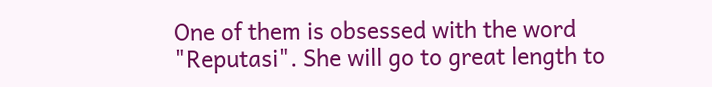One of them is obsessed with the word "Reputasi". She will go to great length to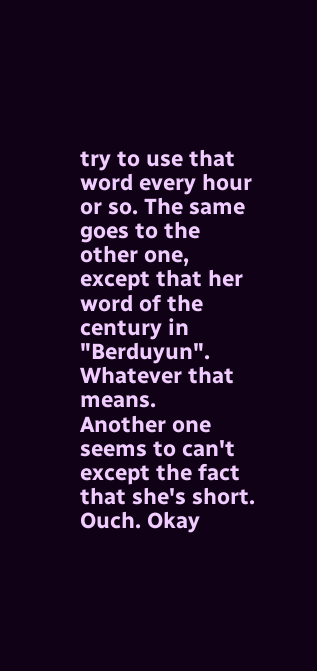try to use that word every hour or so. The same goes to the other one, except that her word of the century in "Berduyun". Whatever that means.
Another one seems to can't except the fact that she's short. Ouch. Okay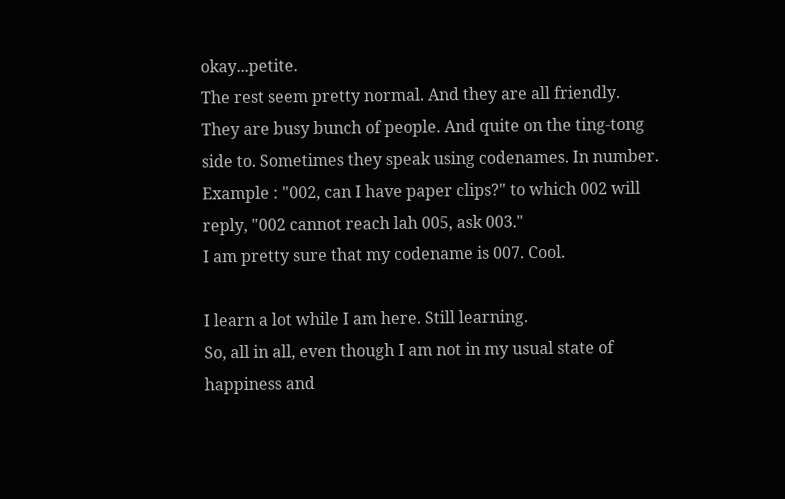okay...petite.
The rest seem pretty normal. And they are all friendly.
They are busy bunch of people. And quite on the ting-tong side to. Sometimes they speak using codenames. In number.
Example : "002, can I have paper clips?" to which 002 will reply, "002 cannot reach lah 005, ask 003."
I am pretty sure that my codename is 007. Cool.

I learn a lot while I am here. Still learning.
So, all in all, even though I am not in my usual state of happiness and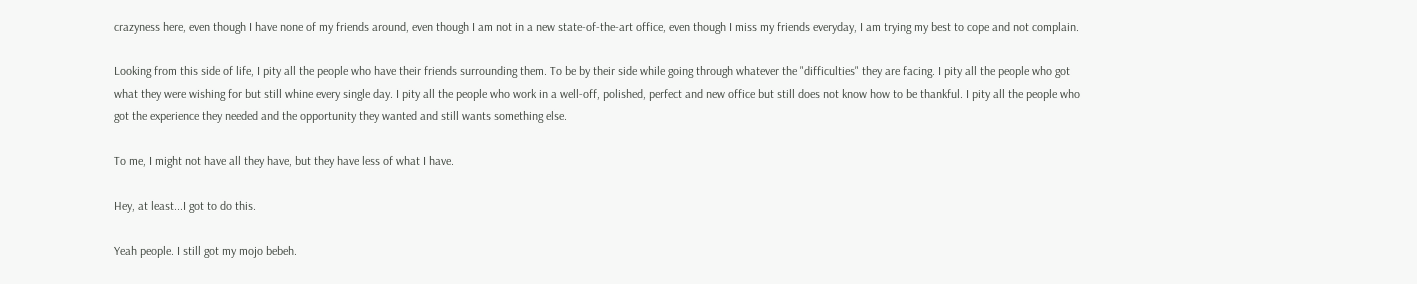crazyness here, even though I have none of my friends around, even though I am not in a new state-of-the-art office, even though I miss my friends everyday, I am trying my best to cope and not complain.

Looking from this side of life, I pity all the people who have their friends surrounding them. To be by their side while going through whatever the "difficulties" they are facing. I pity all the people who got what they were wishing for but still whine every single day. I pity all the people who work in a well-off, polished, perfect and new office but still does not know how to be thankful. I pity all the people who got the experience they needed and the opportunity they wanted and still wants something else.

To me, I might not have all they have, but they have less of what I have.

Hey, at least...I got to do this.

Yeah people. I still got my mojo bebeh.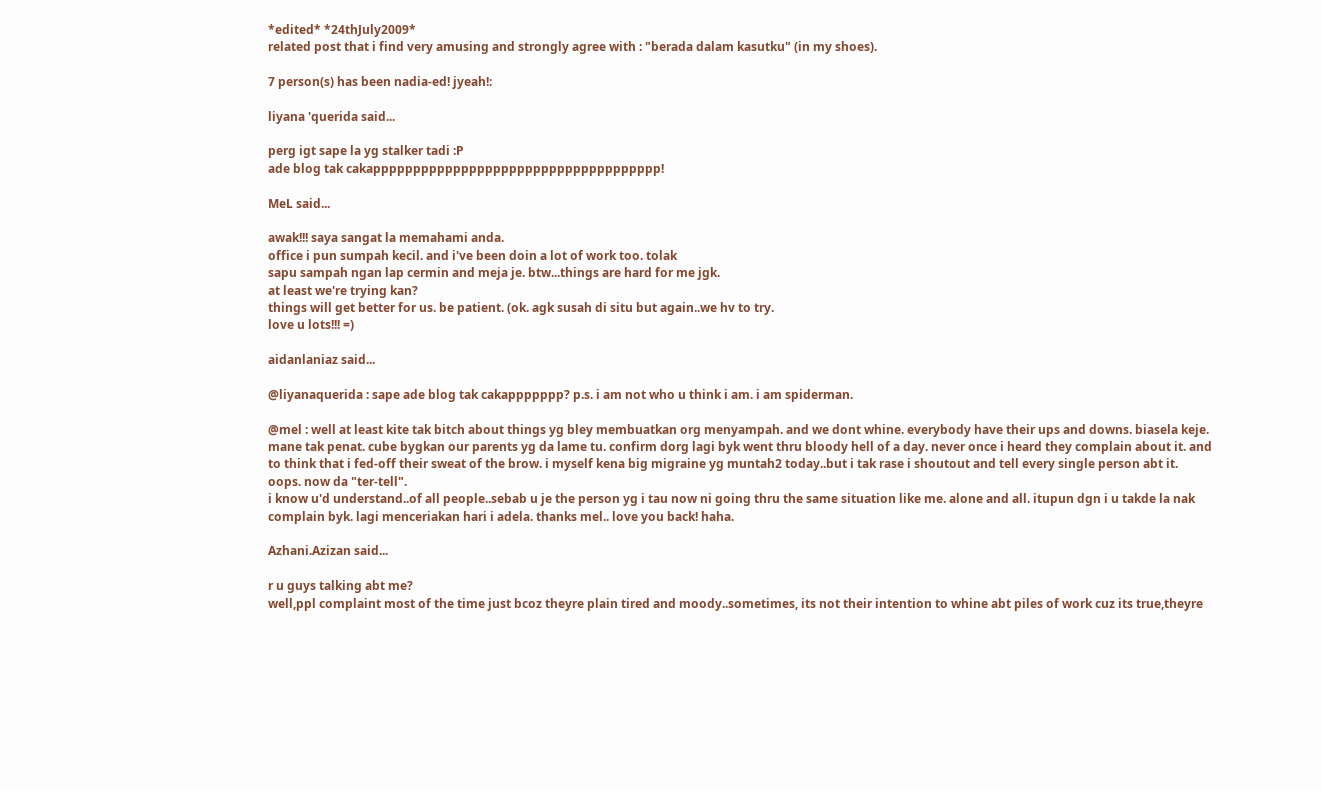*edited* *24thJuly2009*
related post that i find very amusing and strongly agree with : "berada dalam kasutku" (in my shoes).

7 person(s) has been nadia-ed! jyeah!:

liyana 'querida said...

perg igt sape la yg stalker tadi :P
ade blog tak cakapppppppppppppppppppppppppppppppppppp!

MeL said...

awak!!! saya sangat la memahami anda.
office i pun sumpah kecil. and i've been doin a lot of work too. tolak
sapu sampah ngan lap cermin and meja je. btw...things are hard for me jgk.
at least we're trying kan?
things will get better for us. be patient. (ok. agk susah di situ but again..we hv to try.
love u lots!!! =)

aidanlaniaz said...

@liyanaquerida : sape ade blog tak cakappppppp? p.s. i am not who u think i am. i am spiderman.

@mel : well at least kite tak bitch about things yg bley membuatkan org menyampah. and we dont whine. everybody have their ups and downs. biasela keje. mane tak penat. cube bygkan our parents yg da lame tu. confirm dorg lagi byk went thru bloody hell of a day. never once i heard they complain about it. and to think that i fed-off their sweat of the brow. i myself kena big migraine yg muntah2 today..but i tak rase i shoutout and tell every single person abt it. oops. now da "ter-tell".
i know u'd understand..of all people..sebab u je the person yg i tau now ni going thru the same situation like me. alone and all. itupun dgn i u takde la nak complain byk. lagi menceriakan hari i adela. thanks mel.. love you back! haha.

Azhani.Azizan said...

r u guys talking abt me?
well,ppl complaint most of the time just bcoz theyre plain tired and moody..sometimes, its not their intention to whine abt piles of work cuz its true,theyre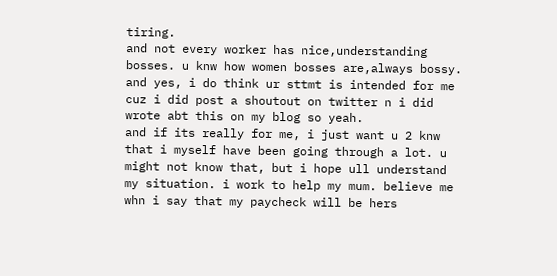tiring.
and not every worker has nice,understanding bosses. u knw how women bosses are,always bossy. and yes, i do think ur sttmt is intended for me cuz i did post a shoutout on twitter n i did wrote abt this on my blog so yeah.
and if its really for me, i just want u 2 knw that i myself have been going through a lot. u might not know that, but i hope ull understand my situation. i work to help my mum. believe me whn i say that my paycheck will be hers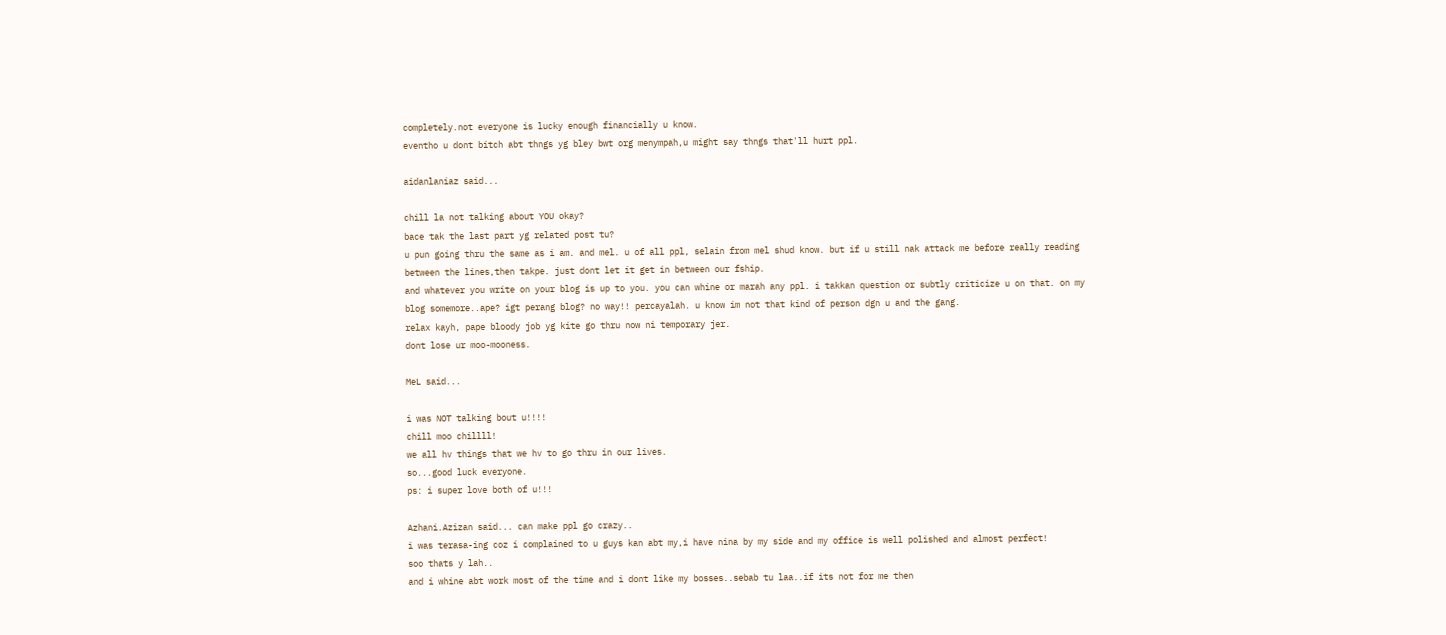completely.not everyone is lucky enough financially u know.
eventho u dont bitch abt thngs yg bley bwt org menympah,u might say thngs that'll hurt ppl.

aidanlaniaz said...

chill la not talking about YOU okay?
bace tak the last part yg related post tu?
u pun going thru the same as i am. and mel. u of all ppl, selain from mel shud know. but if u still nak attack me before really reading between the lines,then takpe. just dont let it get in between our fship.
and whatever you write on your blog is up to you. you can whine or marah any ppl. i takkan question or subtly criticize u on that. on my blog somemore..ape? igt perang blog? no way!! percayalah. u know im not that kind of person dgn u and the gang.
relax kayh, pape bloody job yg kite go thru now ni temporary jer.
dont lose ur moo-mooness.

MeL said...

i was NOT talking bout u!!!!
chill moo chillll!
we all hv things that we hv to go thru in our lives.
so...good luck everyone.
ps: i super love both of u!!!

Azhani.Azizan said... can make ppl go crazy..
i was terasa-ing coz i complained to u guys kan abt my,i have nina by my side and my office is well polished and almost perfect!
soo thats y lah..
and i whine abt work most of the time and i dont like my bosses..sebab tu laa..if its not for me then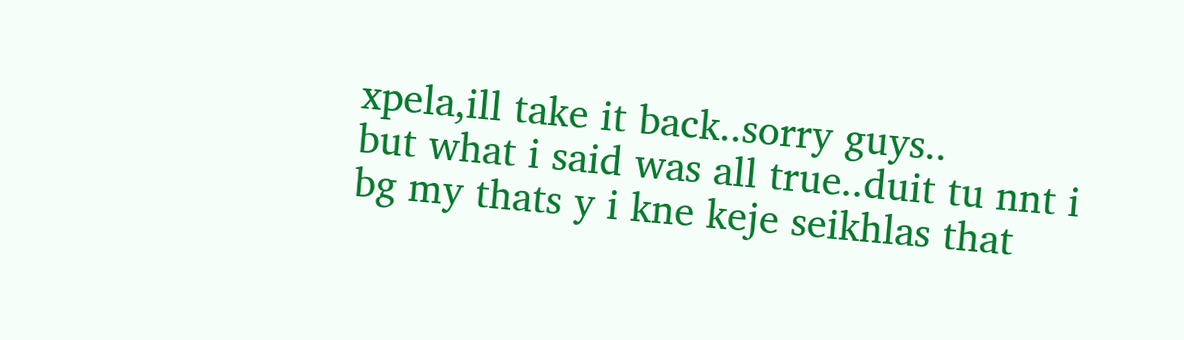xpela,ill take it back..sorry guys..
but what i said was all true..duit tu nnt i bg my thats y i kne keje seikhlas that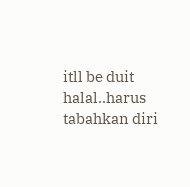itll be duit halal..harus tabahkan diri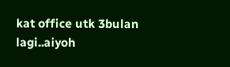kat office utk 3bulan lagi..aiyoh